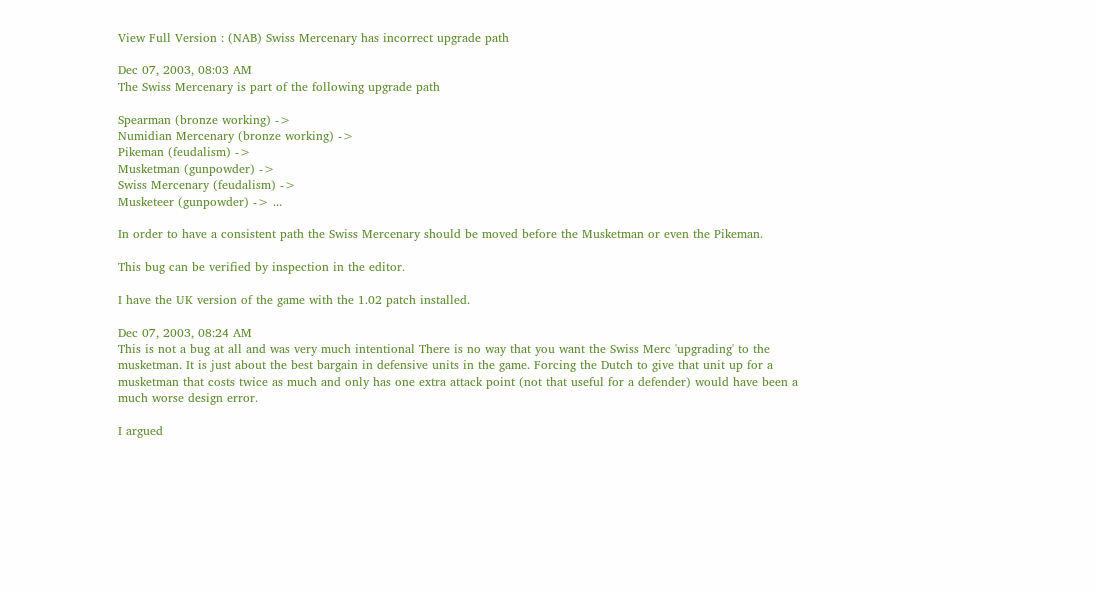View Full Version : (NAB) Swiss Mercenary has incorrect upgrade path

Dec 07, 2003, 08:03 AM
The Swiss Mercenary is part of the following upgrade path

Spearman (bronze working) ->
Numidian Mercenary (bronze working) ->
Pikeman (feudalism) ->
Musketman (gunpowder) ->
Swiss Mercenary (feudalism) ->
Musketeer (gunpowder) -> ...

In order to have a consistent path the Swiss Mercenary should be moved before the Musketman or even the Pikeman.

This bug can be verified by inspection in the editor.

I have the UK version of the game with the 1.02 patch installed.

Dec 07, 2003, 08:24 AM
This is not a bug at all and was very much intentional There is no way that you want the Swiss Merc 'upgrading' to the musketman. It is just about the best bargain in defensive units in the game. Forcing the Dutch to give that unit up for a musketman that costs twice as much and only has one extra attack point (not that useful for a defender) would have been a much worse design error.

I argued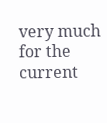very much for the current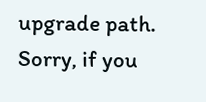upgrade path. Sorry, if you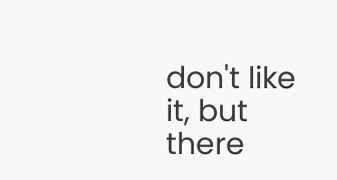don't like it, but there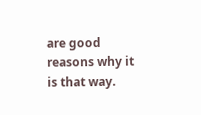are good reasons why it is that way.